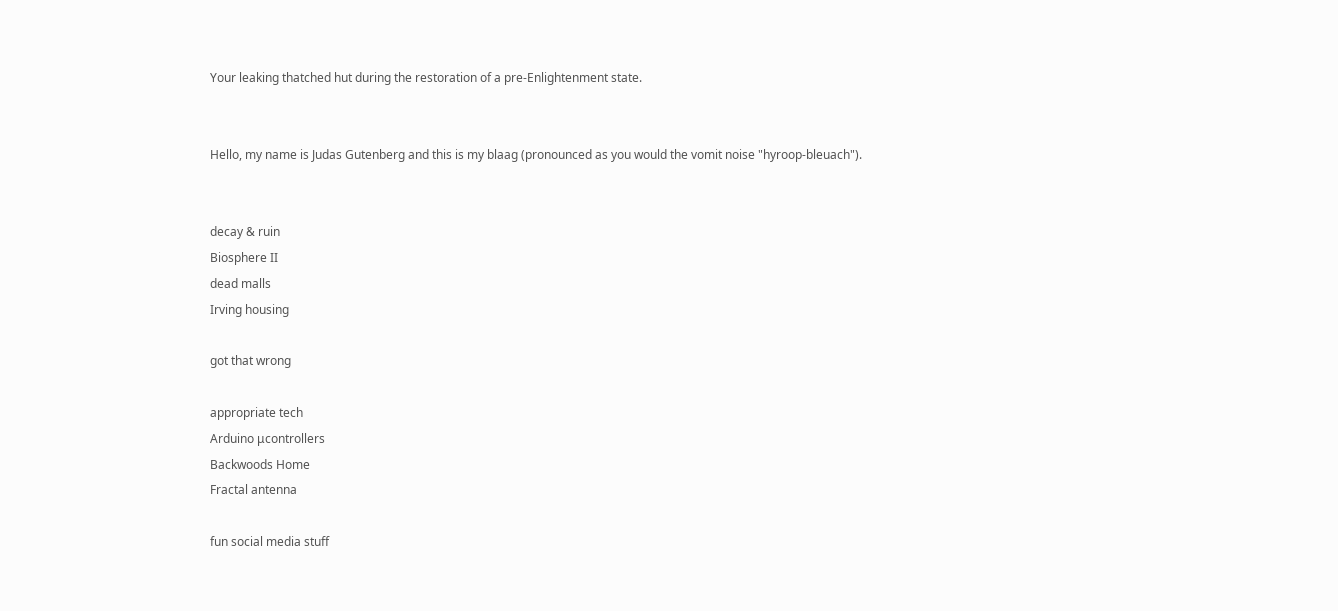Your leaking thatched hut during the restoration of a pre-Enlightenment state.


Hello, my name is Judas Gutenberg and this is my blaag (pronounced as you would the vomit noise "hyroop-bleuach").


decay & ruin
Biosphere II
dead malls
Irving housing

got that wrong

appropriate tech
Arduino μcontrollers
Backwoods Home
Fractal antenna

fun social media stuff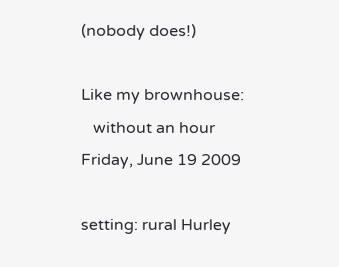(nobody does!)

Like my brownhouse:
   without an hour
Friday, June 19 2009

setting: rural Hurley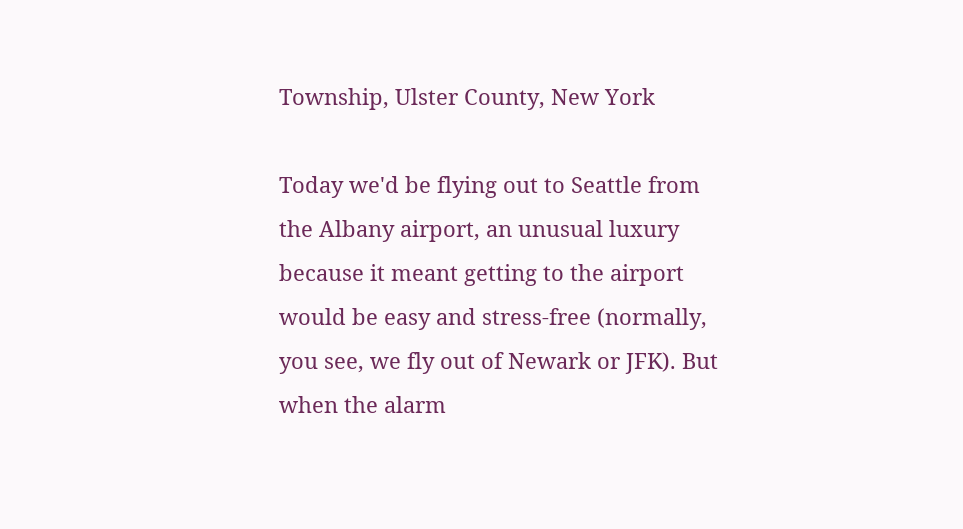Township, Ulster County, New York

Today we'd be flying out to Seattle from the Albany airport, an unusual luxury because it meant getting to the airport would be easy and stress-free (normally, you see, we fly out of Newark or JFK). But when the alarm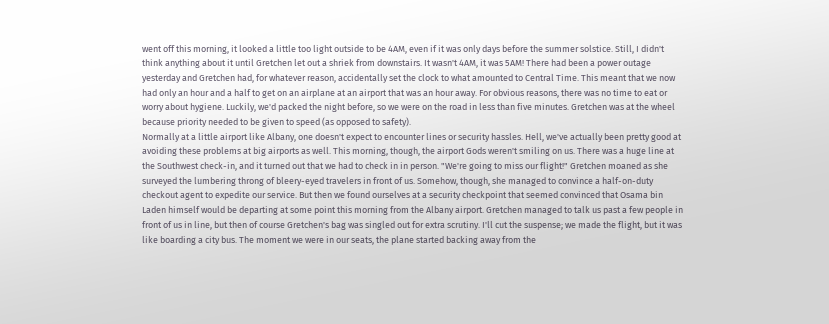went off this morning, it looked a little too light outside to be 4AM, even if it was only days before the summer solstice. Still, I didn't think anything about it until Gretchen let out a shriek from downstairs. It wasn't 4AM, it was 5AM! There had been a power outage yesterday and Gretchen had, for whatever reason, accidentally set the clock to what amounted to Central Time. This meant that we now had only an hour and a half to get on an airplane at an airport that was an hour away. For obvious reasons, there was no time to eat or worry about hygiene. Luckily, we'd packed the night before, so we were on the road in less than five minutes. Gretchen was at the wheel because priority needed to be given to speed (as opposed to safety).
Normally at a little airport like Albany, one doesn't expect to encounter lines or security hassles. Hell, we've actually been pretty good at avoiding these problems at big airports as well. This morning, though, the airport Gods weren't smiling on us. There was a huge line at the Southwest check-in, and it turned out that we had to check in in person. "We're going to miss our flight!" Gretchen moaned as she surveyed the lumbering throng of bleery-eyed travelers in front of us. Somehow, though, she managed to convince a half-on-duty checkout agent to expedite our service. But then we found ourselves at a security checkpoint that seemed convinced that Osama bin Laden himself would be departing at some point this morning from the Albany airport. Gretchen managed to talk us past a few people in front of us in line, but then of course Gretchen's bag was singled out for extra scrutiny. I'll cut the suspense; we made the flight, but it was like boarding a city bus. The moment we were in our seats, the plane started backing away from the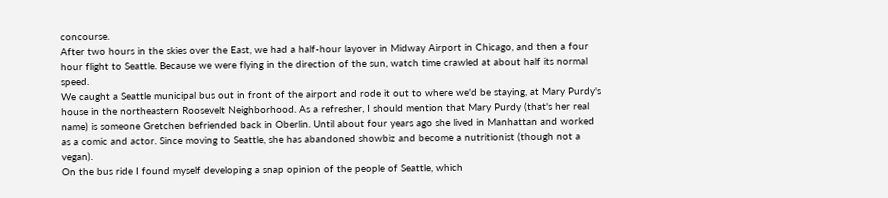concourse.
After two hours in the skies over the East, we had a half-hour layover in Midway Airport in Chicago, and then a four hour flight to Seattle. Because we were flying in the direction of the sun, watch time crawled at about half its normal speed.
We caught a Seattle municipal bus out in front of the airport and rode it out to where we'd be staying, at Mary Purdy's house in the northeastern Roosevelt Neighborhood. As a refresher, I should mention that Mary Purdy (that's her real name) is someone Gretchen befriended back in Oberlin. Until about four years ago she lived in Manhattan and worked as a comic and actor. Since moving to Seattle, she has abandoned showbiz and become a nutritionist (though not a vegan).
On the bus ride I found myself developing a snap opinion of the people of Seattle, which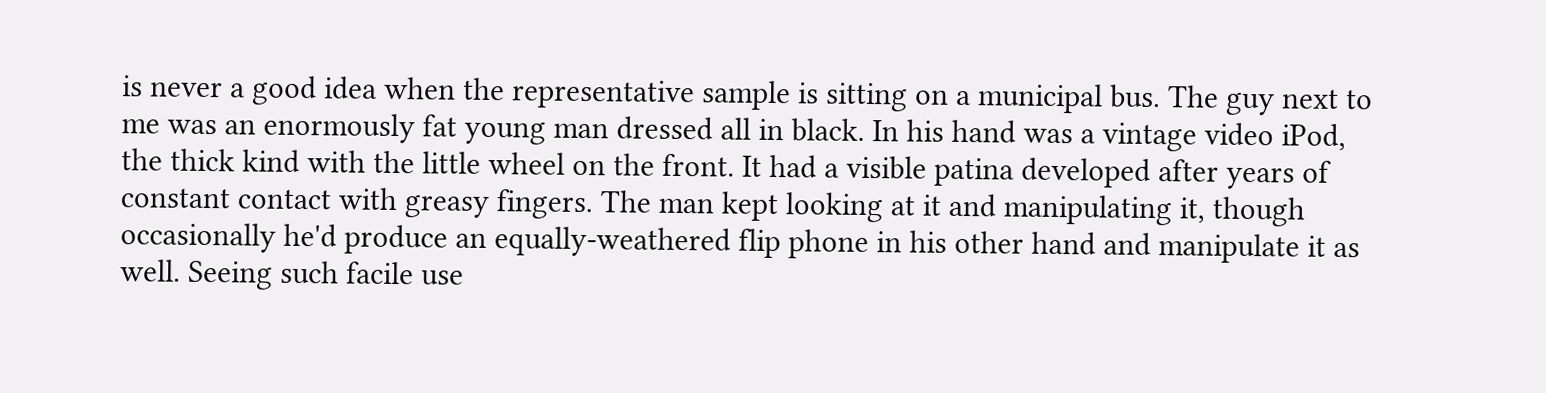is never a good idea when the representative sample is sitting on a municipal bus. The guy next to me was an enormously fat young man dressed all in black. In his hand was a vintage video iPod, the thick kind with the little wheel on the front. It had a visible patina developed after years of constant contact with greasy fingers. The man kept looking at it and manipulating it, though occasionally he'd produce an equally-weathered flip phone in his other hand and manipulate it as well. Seeing such facile use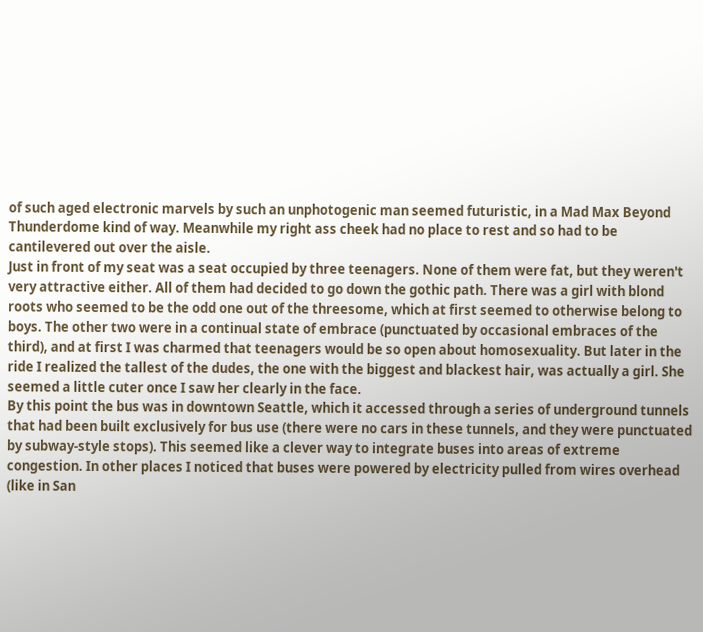of such aged electronic marvels by such an unphotogenic man seemed futuristic, in a Mad Max Beyond Thunderdome kind of way. Meanwhile my right ass cheek had no place to rest and so had to be cantilevered out over the aisle.
Just in front of my seat was a seat occupied by three teenagers. None of them were fat, but they weren't very attractive either. All of them had decided to go down the gothic path. There was a girl with blond roots who seemed to be the odd one out of the threesome, which at first seemed to otherwise belong to boys. The other two were in a continual state of embrace (punctuated by occasional embraces of the third), and at first I was charmed that teenagers would be so open about homosexuality. But later in the ride I realized the tallest of the dudes, the one with the biggest and blackest hair, was actually a girl. She seemed a little cuter once I saw her clearly in the face.
By this point the bus was in downtown Seattle, which it accessed through a series of underground tunnels that had been built exclusively for bus use (there were no cars in these tunnels, and they were punctuated by subway-style stops). This seemed like a clever way to integrate buses into areas of extreme congestion. In other places I noticed that buses were powered by electricity pulled from wires overhead (like in San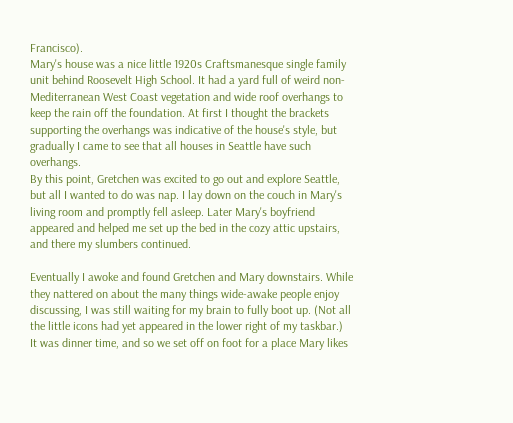Francisco).
Mary's house was a nice little 1920s Craftsmanesque single family unit behind Roosevelt High School. It had a yard full of weird non-Mediterranean West Coast vegetation and wide roof overhangs to keep the rain off the foundation. At first I thought the brackets supporting the overhangs was indicative of the house's style, but gradually I came to see that all houses in Seattle have such overhangs.
By this point, Gretchen was excited to go out and explore Seattle, but all I wanted to do was nap. I lay down on the couch in Mary's living room and promptly fell asleep. Later Mary's boyfriend appeared and helped me set up the bed in the cozy attic upstairs, and there my slumbers continued.

Eventually I awoke and found Gretchen and Mary downstairs. While they nattered on about the many things wide-awake people enjoy discussing, I was still waiting for my brain to fully boot up. (Not all the little icons had yet appeared in the lower right of my taskbar.)
It was dinner time, and so we set off on foot for a place Mary likes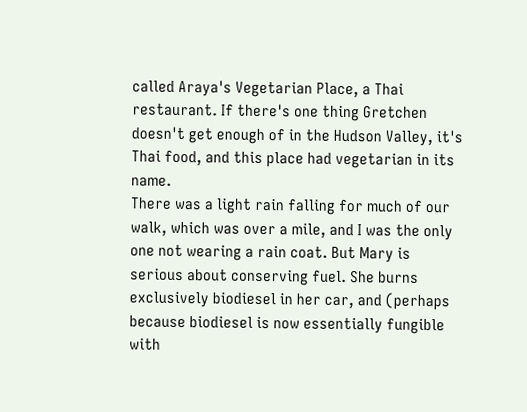called Araya's Vegetarian Place, a Thai restaurant. If there's one thing Gretchen doesn't get enough of in the Hudson Valley, it's Thai food, and this place had vegetarian in its name.
There was a light rain falling for much of our walk, which was over a mile, and I was the only one not wearing a rain coat. But Mary is serious about conserving fuel. She burns exclusively biodiesel in her car, and (perhaps because biodiesel is now essentially fungible with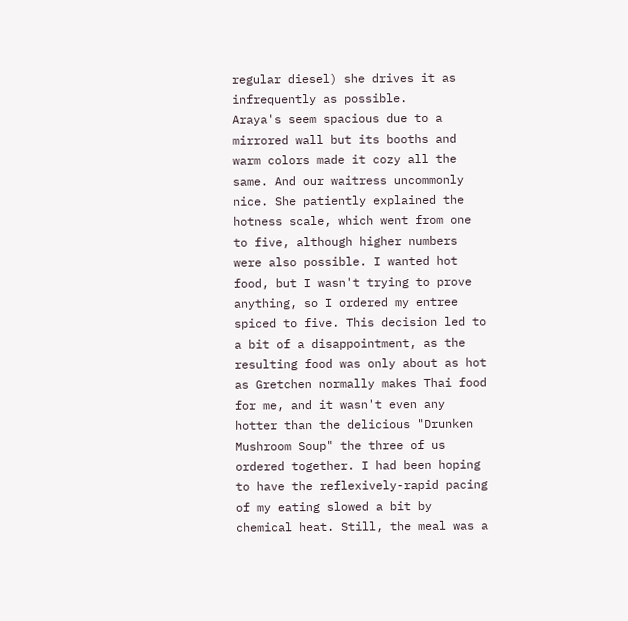regular diesel) she drives it as infrequently as possible.
Araya's seem spacious due to a mirrored wall but its booths and warm colors made it cozy all the same. And our waitress uncommonly nice. She patiently explained the hotness scale, which went from one to five, although higher numbers were also possible. I wanted hot food, but I wasn't trying to prove anything, so I ordered my entree spiced to five. This decision led to a bit of a disappointment, as the resulting food was only about as hot as Gretchen normally makes Thai food for me, and it wasn't even any hotter than the delicious "Drunken Mushroom Soup" the three of us ordered together. I had been hoping to have the reflexively-rapid pacing of my eating slowed a bit by chemical heat. Still, the meal was a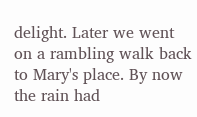delight. Later we went on a rambling walk back to Mary's place. By now the rain had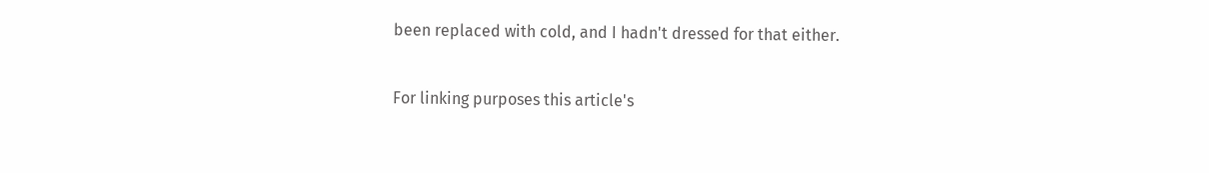been replaced with cold, and I hadn't dressed for that either.

For linking purposes this article's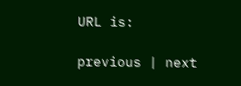URL is:

previous | next